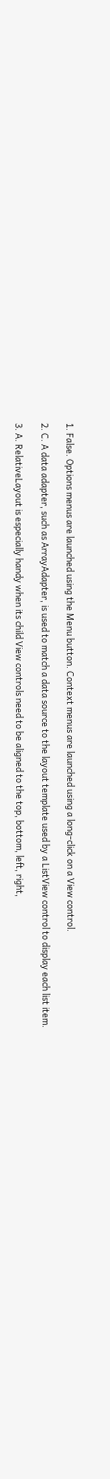1. False. Options menus are launched using the Menu button. Context menus are launched using a long-click on a View control.

2. C. A data adapter, such as ArrayAdapter, is used to match a data source to the layout template used by a ListView control to display each list item.

3. A. RelativeLayout is especially handy when its child View controls need to be aligned to the top, bottom, left, right,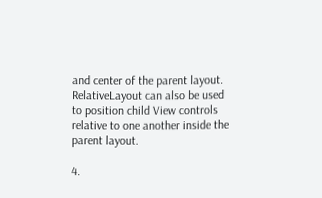and center of the parent layout. RelativeLayout can also be used to position child View controls relative to one another inside the parent layout.

4.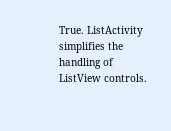True. ListActivity simplifies the handling of ListView controls.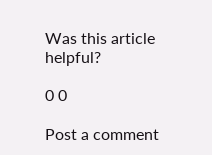Was this article helpful?

0 0

Post a comment